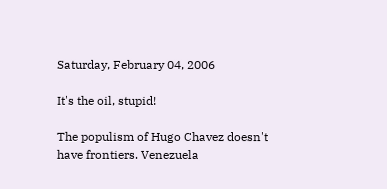Saturday, February 04, 2006

It's the oil, stupid!

The populism of Hugo Chavez doesn't have frontiers. Venezuela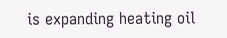is expanding heating oil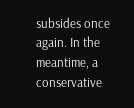subsides once again. In the meantime, a conservative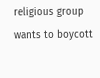religious group wants to boycott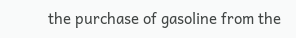the purchase of gasoline from the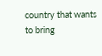country that wants to bring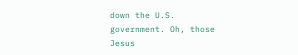down the U.S. government. Oh, those Jesus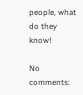people, what do they know!

No comments: